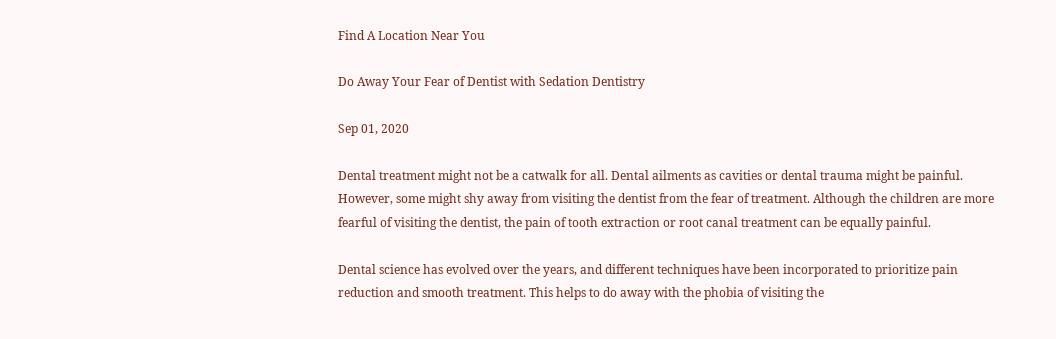Find A Location Near You

Do Away Your Fear of Dentist with Sedation Dentistry

Sep 01, 2020

Dental treatment might not be a catwalk for all. Dental ailments as cavities or dental trauma might be painful. However, some might shy away from visiting the dentist from the fear of treatment. Although the children are more fearful of visiting the dentist, the pain of tooth extraction or root canal treatment can be equally painful.

Dental science has evolved over the years, and different techniques have been incorporated to prioritize pain reduction and smooth treatment. This helps to do away with the phobia of visiting the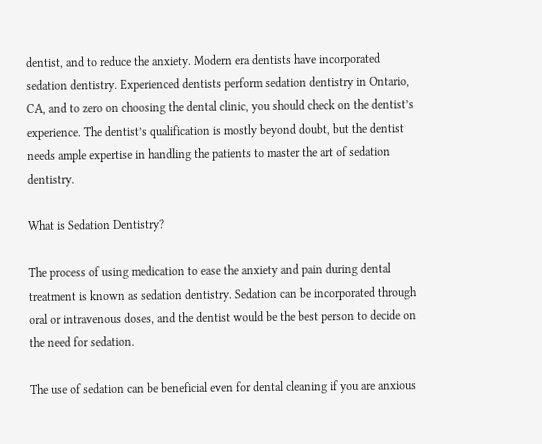dentist, and to reduce the anxiety. Modern era dentists have incorporated sedation dentistry. Experienced dentists perform sedation dentistry in Ontario, CA, and to zero on choosing the dental clinic, you should check on the dentist’s experience. The dentist’s qualification is mostly beyond doubt, but the dentist needs ample expertise in handling the patients to master the art of sedation dentistry.

What is Sedation Dentistry?

The process of using medication to ease the anxiety and pain during dental treatment is known as sedation dentistry. Sedation can be incorporated through oral or intravenous doses, and the dentist would be the best person to decide on the need for sedation.

The use of sedation can be beneficial even for dental cleaning if you are anxious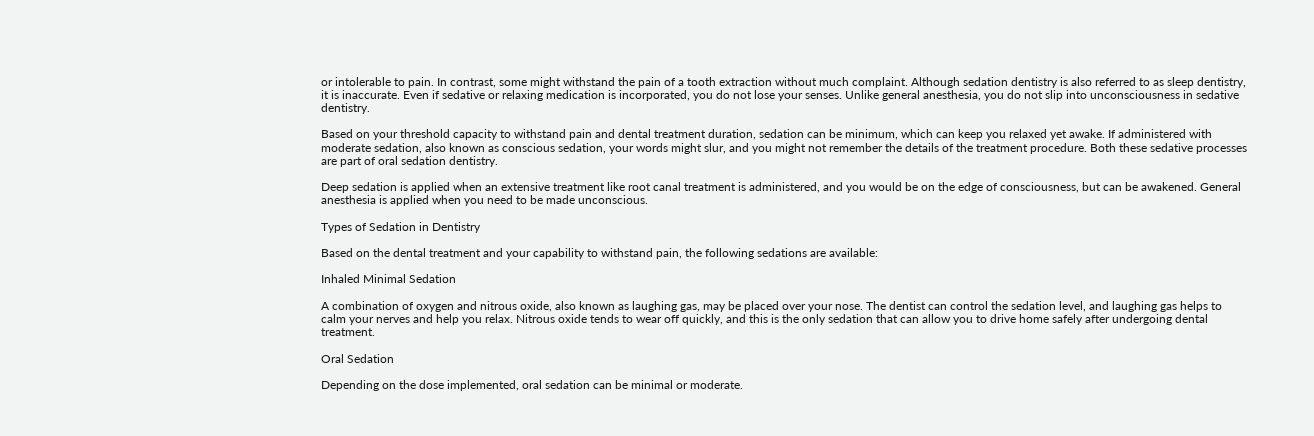or intolerable to pain. In contrast, some might withstand the pain of a tooth extraction without much complaint. Although sedation dentistry is also referred to as sleep dentistry, it is inaccurate. Even if sedative or relaxing medication is incorporated, you do not lose your senses. Unlike general anesthesia, you do not slip into unconsciousness in sedative dentistry.

Based on your threshold capacity to withstand pain and dental treatment duration, sedation can be minimum, which can keep you relaxed yet awake. If administered with moderate sedation, also known as conscious sedation, your words might slur, and you might not remember the details of the treatment procedure. Both these sedative processes are part of oral sedation dentistry.

Deep sedation is applied when an extensive treatment like root canal treatment is administered, and you would be on the edge of consciousness, but can be awakened. General anesthesia is applied when you need to be made unconscious.

Types of Sedation in Dentistry

Based on the dental treatment and your capability to withstand pain, the following sedations are available:

Inhaled Minimal Sedation

A combination of oxygen and nitrous oxide, also known as laughing gas, may be placed over your nose. The dentist can control the sedation level, and laughing gas helps to calm your nerves and help you relax. Nitrous oxide tends to wear off quickly, and this is the only sedation that can allow you to drive home safely after undergoing dental treatment.

Oral Sedation

Depending on the dose implemented, oral sedation can be minimal or moderate.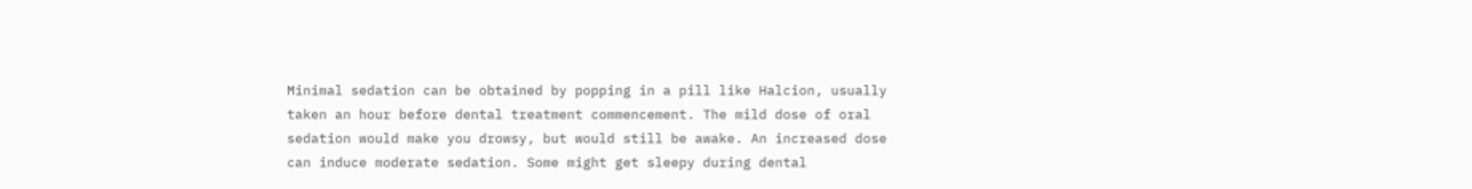Minimal sedation can be obtained by popping in a pill like Halcion, usually taken an hour before dental treatment commencement. The mild dose of oral sedation would make you drowsy, but would still be awake. An increased dose can induce moderate sedation. Some might get sleepy during dental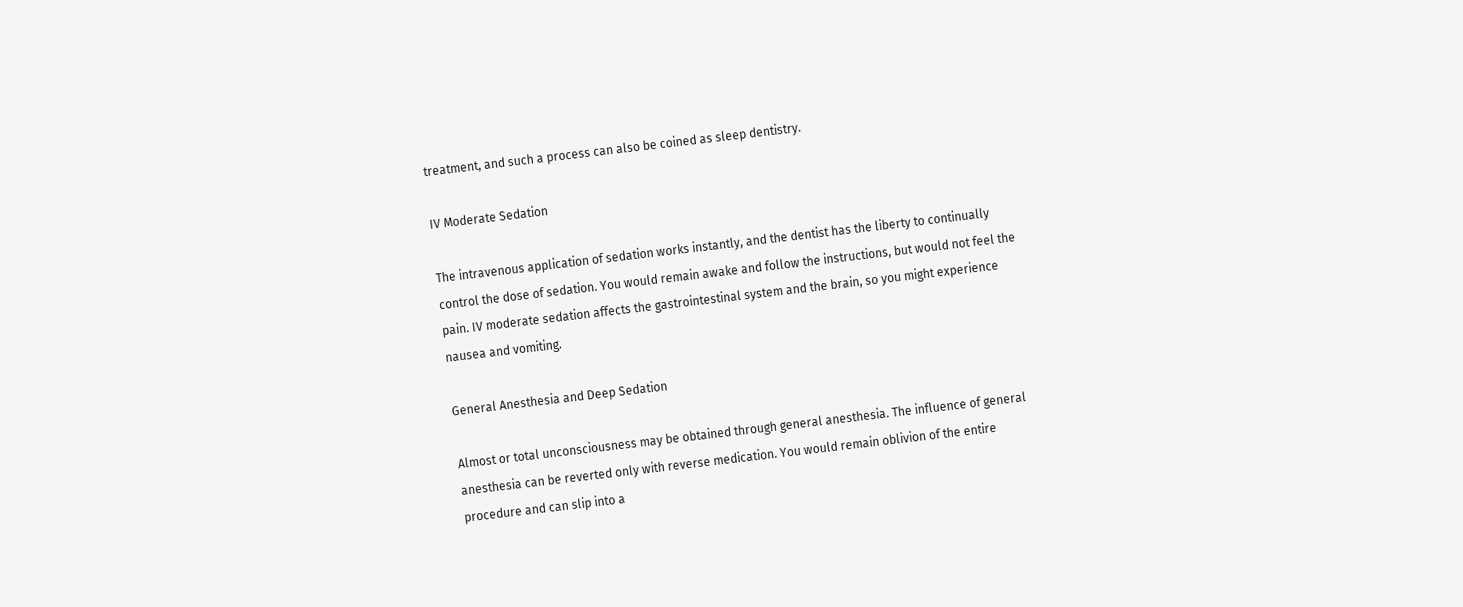treatment, and such a process can also be coined as sleep dentistry.

IV Moderate Sedation

The intravenous application of sedation works instantly, and the dentist has the liberty to continually control the dose of sedation. You would remain awake and follow the instructions, but would not feel the pain. IV moderate sedation affects the gastrointestinal system and the brain, so you might experience nausea and vomiting.

General Anesthesia and Deep Sedation

Almost or total unconsciousness may be obtained through general anesthesia. The influence of general anesthesia can be reverted only with reverse medication. You would remain oblivion of the entire procedure and can slip into a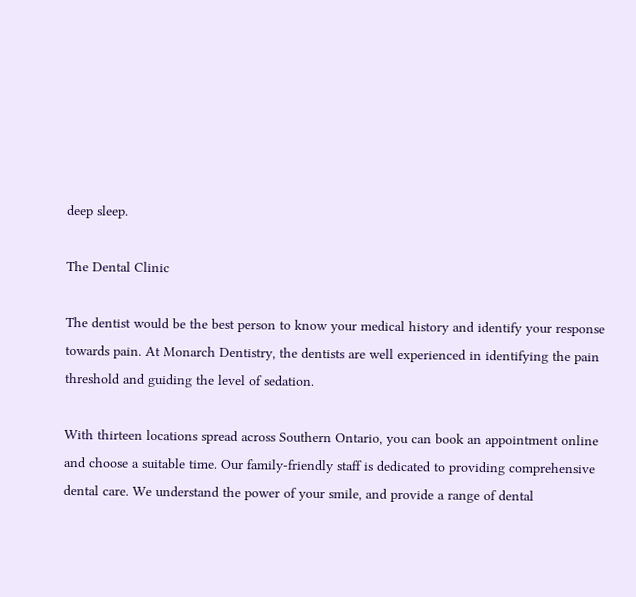deep sleep.

The Dental Clinic

The dentist would be the best person to know your medical history and identify your response towards pain. At Monarch Dentistry, the dentists are well experienced in identifying the pain threshold and guiding the level of sedation.

With thirteen locations spread across Southern Ontario, you can book an appointment online and choose a suitable time. Our family-friendly staff is dedicated to providing comprehensive dental care. We understand the power of your smile, and provide a range of dental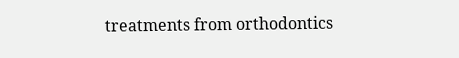treatments from orthodontics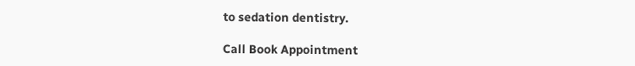to sedation dentistry.

Call Book Appointment